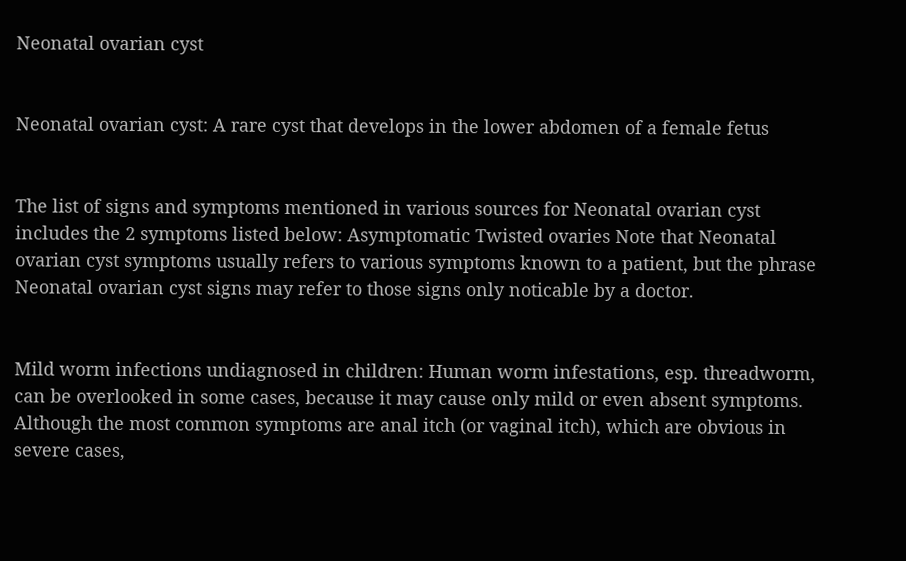Neonatal ovarian cyst


Neonatal ovarian cyst: A rare cyst that develops in the lower abdomen of a female fetus


The list of signs and symptoms mentioned in various sources for Neonatal ovarian cyst includes the 2 symptoms listed below: Asymptomatic Twisted ovaries Note that Neonatal ovarian cyst symptoms usually refers to various symptoms known to a patient, but the phrase Neonatal ovarian cyst signs may refer to those signs only noticable by a doctor.


Mild worm infections undiagnosed in children: Human worm infestations, esp. threadworm, can be overlooked in some cases, because it may cause only mild or even absent symptoms. Although the most common symptoms are anal itch (or vaginal itch), which are obvious in severe cases,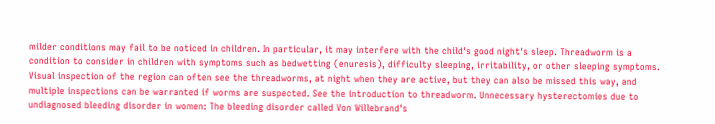milder conditions may fail to be noticed in children. In particular, it may interfere with the child's good night's sleep. Threadworm is a condition to consider in children with symptoms such as bedwetting (enuresis), difficulty sleeping, irritability, or other sleeping symptoms. Visual inspection of the region can often see the threadworms, at night when they are active, but they can also be missed this way, and multiple inspections can be warranted if worms are suspected. See the introduction to threadworm. Unnecessary hysterectomies due to undiagnosed bleeding disorder in women: The bleeding disorder called Von Willebrand's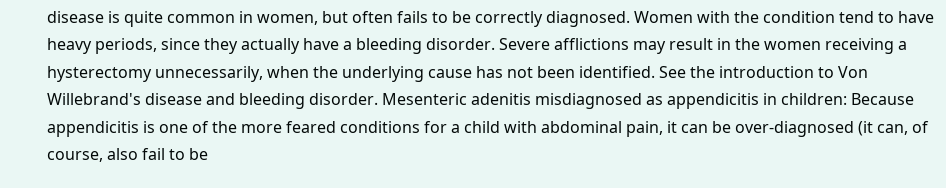disease is quite common in women, but often fails to be correctly diagnosed. Women with the condition tend to have heavy periods, since they actually have a bleeding disorder. Severe afflictions may result in the women receiving a hysterectomy unnecessarily, when the underlying cause has not been identified. See the introduction to Von Willebrand's disease and bleeding disorder. Mesenteric adenitis misdiagnosed as appendicitis in children: Because appendicitis is one of the more feared conditions for a child with abdominal pain, it can be over-diagnosed (it can, of course, also fail to be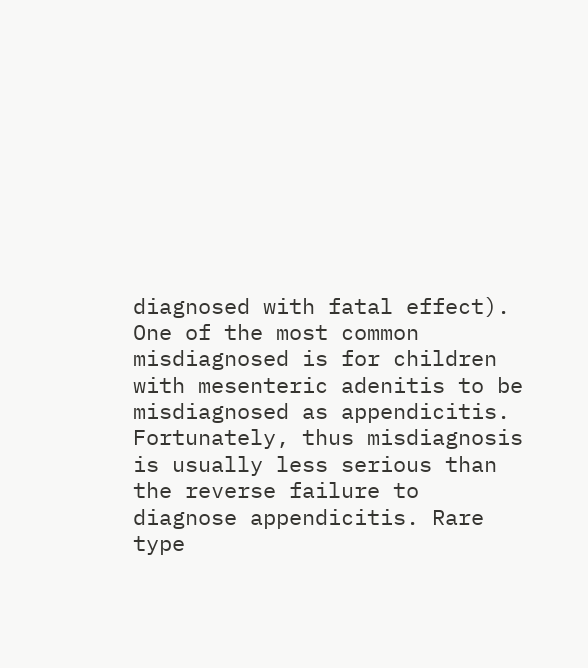diagnosed with fatal effect). One of the most common misdiagnosed is for children with mesenteric adenitis to be misdiagnosed as appendicitis. Fortunately, thus misdiagnosis is usually less serious than the reverse failure to diagnose appendicitis. Rare type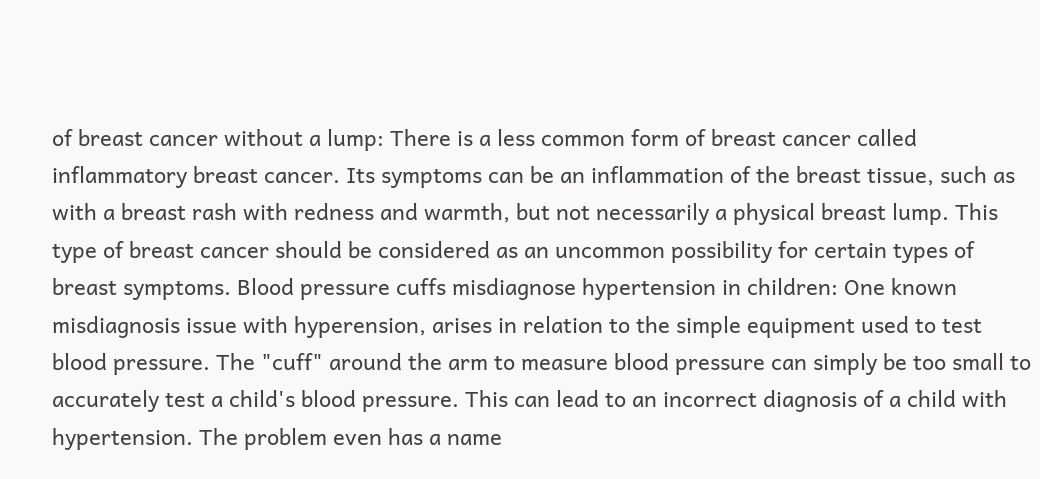of breast cancer without a lump: There is a less common form of breast cancer called inflammatory breast cancer. Its symptoms can be an inflammation of the breast tissue, such as with a breast rash with redness and warmth, but not necessarily a physical breast lump. This type of breast cancer should be considered as an uncommon possibility for certain types of breast symptoms. Blood pressure cuffs misdiagnose hypertension in children: One known misdiagnosis issue with hyperension, arises in relation to the simple equipment used to test blood pressure. The "cuff" around the arm to measure blood pressure can simply be too small to accurately test a child's blood pressure. This can lead to an incorrect diagnosis of a child with hypertension. The problem even has a name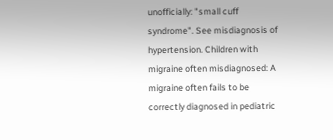unofficially: "small cuff syndrome". See misdiagnosis of hypertension. Children with migraine often misdiagnosed: A migraine often fails to be correctly diagnosed in pediatric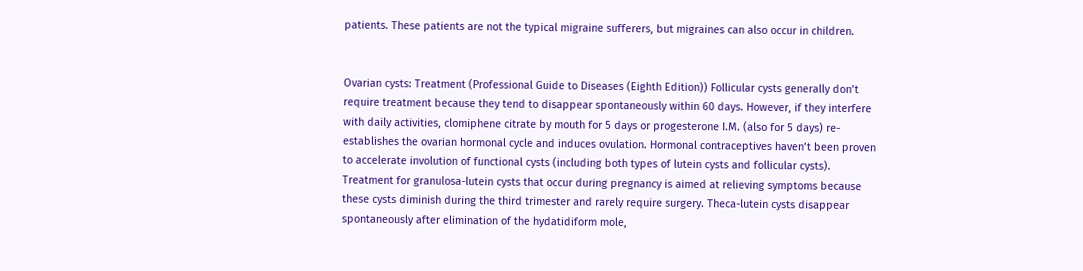patients. These patients are not the typical migraine sufferers, but migraines can also occur in children.


Ovarian cysts: Treatment (Professional Guide to Diseases (Eighth Edition)) Follicular cysts generally don’t require treatment because they tend to disappear spontaneously within 60 days. However, if they interfere with daily activities, clomiphene citrate by mouth for 5 days or progesterone I.M. (also for 5 days) re-establishes the ovarian hormonal cycle and induces ovulation. Hormonal contraceptives haven’t been proven to accelerate involution of functional cysts (including both types of lutein cysts and follicular cysts). Treatment for granulosa-lutein cysts that occur during pregnancy is aimed at relieving symptoms because these cysts diminish during the third trimester and rarely require surgery. Theca-lutein cysts disappear spontaneously after elimination of the hydatidiform mole,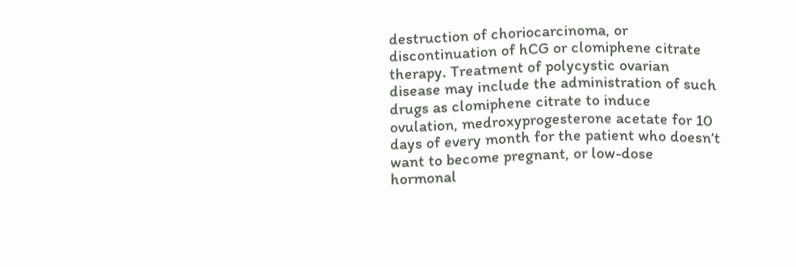destruction of choriocarcinoma, or discontinuation of hCG or clomiphene citrate therapy. Treatment of polycystic ovarian disease may include the administration of such drugs as clomiphene citrate to induce ovulation, medroxyprogesterone acetate for 10 days of every month for the patient who doesn’t want to become pregnant, or low-dose hormonal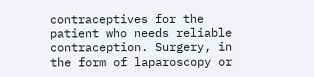contraceptives for the patient who needs reliable contraception. Surgery, in the form of laparoscopy or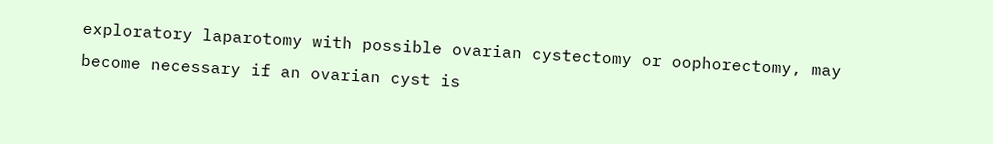exploratory laparotomy with possible ovarian cystectomy or oophorectomy, may become necessary if an ovarian cyst is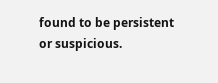found to be persistent or suspicious.